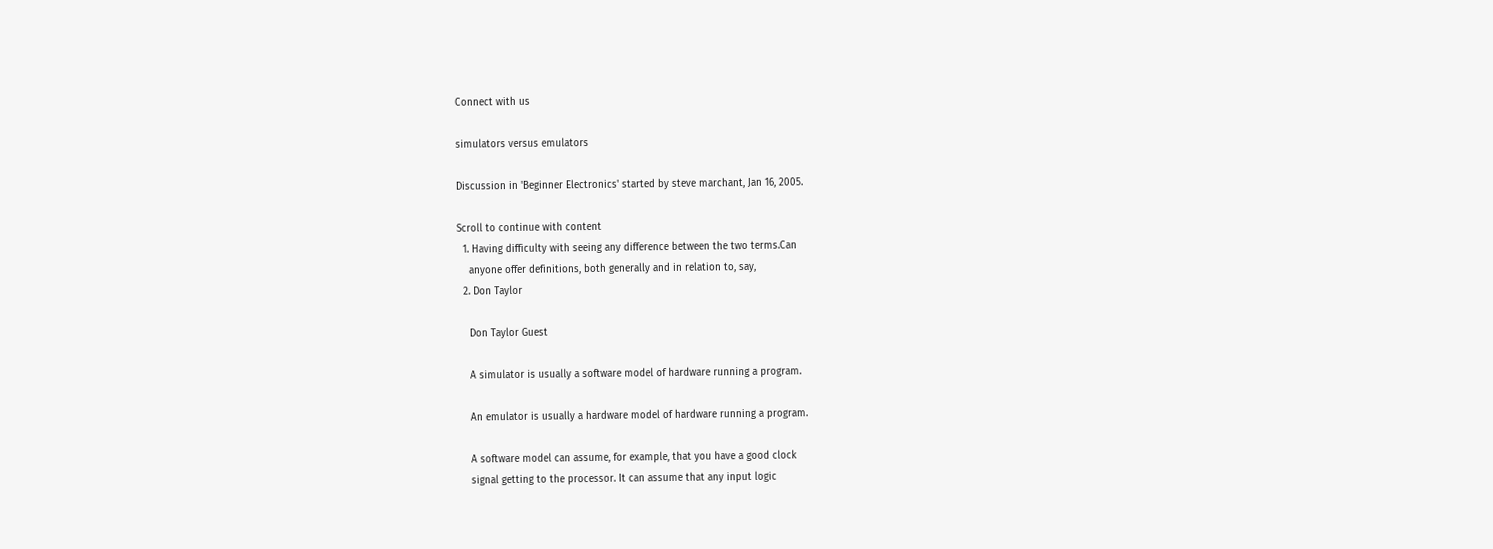Connect with us

simulators versus emulators

Discussion in 'Beginner Electronics' started by steve marchant, Jan 16, 2005.

Scroll to continue with content
  1. Having difficulty with seeing any difference between the two terms.Can
    anyone offer definitions, both generally and in relation to, say,
  2. Don Taylor

    Don Taylor Guest

    A simulator is usually a software model of hardware running a program.

    An emulator is usually a hardware model of hardware running a program.

    A software model can assume, for example, that you have a good clock
    signal getting to the processor. It can assume that any input logic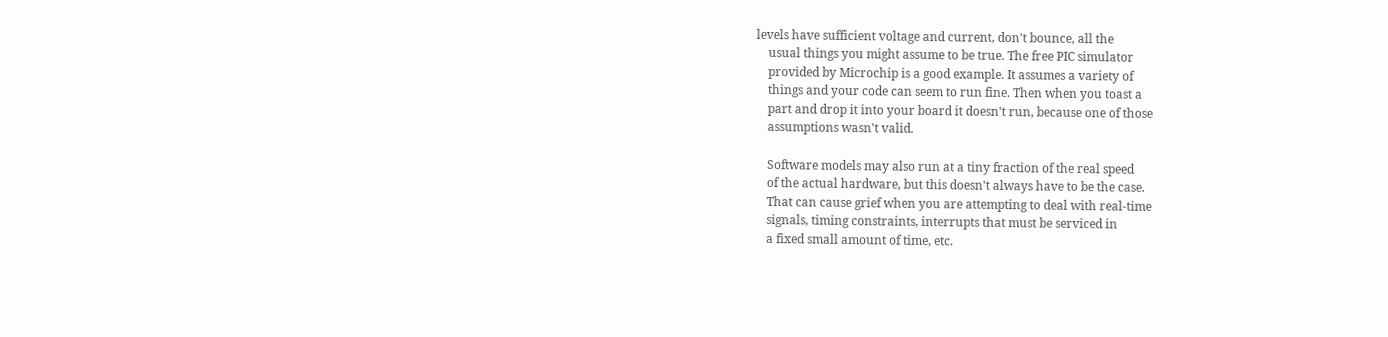levels have sufficient voltage and current, don't bounce, all the
    usual things you might assume to be true. The free PIC simulator
    provided by Microchip is a good example. It assumes a variety of
    things and your code can seem to run fine. Then when you toast a
    part and drop it into your board it doesn't run, because one of those
    assumptions wasn't valid.

    Software models may also run at a tiny fraction of the real speed
    of the actual hardware, but this doesn't always have to be the case.
    That can cause grief when you are attempting to deal with real-time
    signals, timing constraints, interrupts that must be serviced in
    a fixed small amount of time, etc.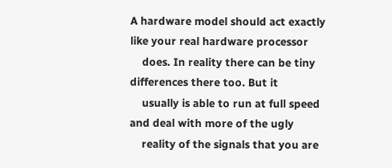A hardware model should act exactly like your real hardware processor
    does. In reality there can be tiny differences there too. But it
    usually is able to run at full speed and deal with more of the ugly
    reality of the signals that you are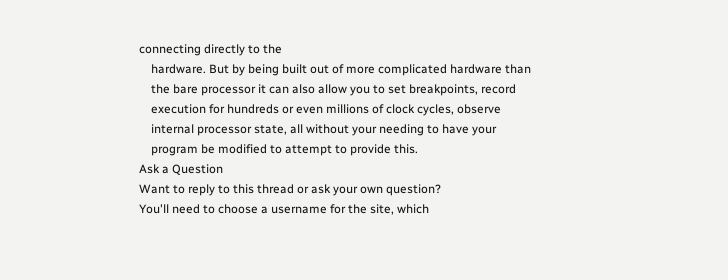connecting directly to the
    hardware. But by being built out of more complicated hardware than
    the bare processor it can also allow you to set breakpoints, record
    execution for hundreds or even millions of clock cycles, observe
    internal processor state, all without your needing to have your
    program be modified to attempt to provide this.
Ask a Question
Want to reply to this thread or ask your own question?
You'll need to choose a username for the site, which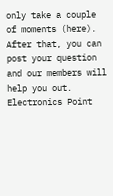only take a couple of moments (here). After that, you can post your question and our members will help you out.
Electronics Point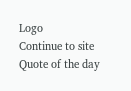Logo
Continue to site
Quote of the day